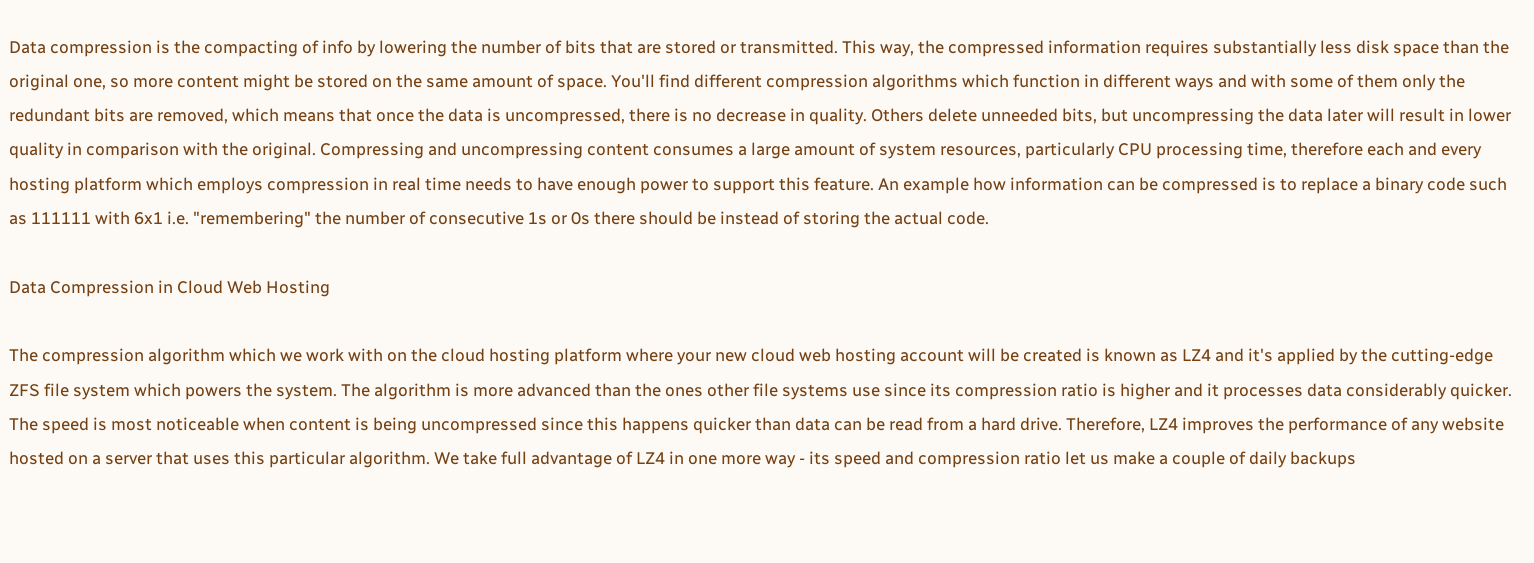Data compression is the compacting of info by lowering the number of bits that are stored or transmitted. This way, the compressed information requires substantially less disk space than the original one, so more content might be stored on the same amount of space. You'll find different compression algorithms which function in different ways and with some of them only the redundant bits are removed, which means that once the data is uncompressed, there is no decrease in quality. Others delete unneeded bits, but uncompressing the data later will result in lower quality in comparison with the original. Compressing and uncompressing content consumes a large amount of system resources, particularly CPU processing time, therefore each and every hosting platform which employs compression in real time needs to have enough power to support this feature. An example how information can be compressed is to replace a binary code such as 111111 with 6x1 i.e. "remembering" the number of consecutive 1s or 0s there should be instead of storing the actual code.

Data Compression in Cloud Web Hosting

The compression algorithm which we work with on the cloud hosting platform where your new cloud web hosting account will be created is known as LZ4 and it's applied by the cutting-edge ZFS file system which powers the system. The algorithm is more advanced than the ones other file systems use since its compression ratio is higher and it processes data considerably quicker. The speed is most noticeable when content is being uncompressed since this happens quicker than data can be read from a hard drive. Therefore, LZ4 improves the performance of any website hosted on a server that uses this particular algorithm. We take full advantage of LZ4 in one more way - its speed and compression ratio let us make a couple of daily backups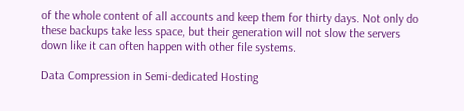of the whole content of all accounts and keep them for thirty days. Not only do these backups take less space, but their generation will not slow the servers down like it can often happen with other file systems.

Data Compression in Semi-dedicated Hosting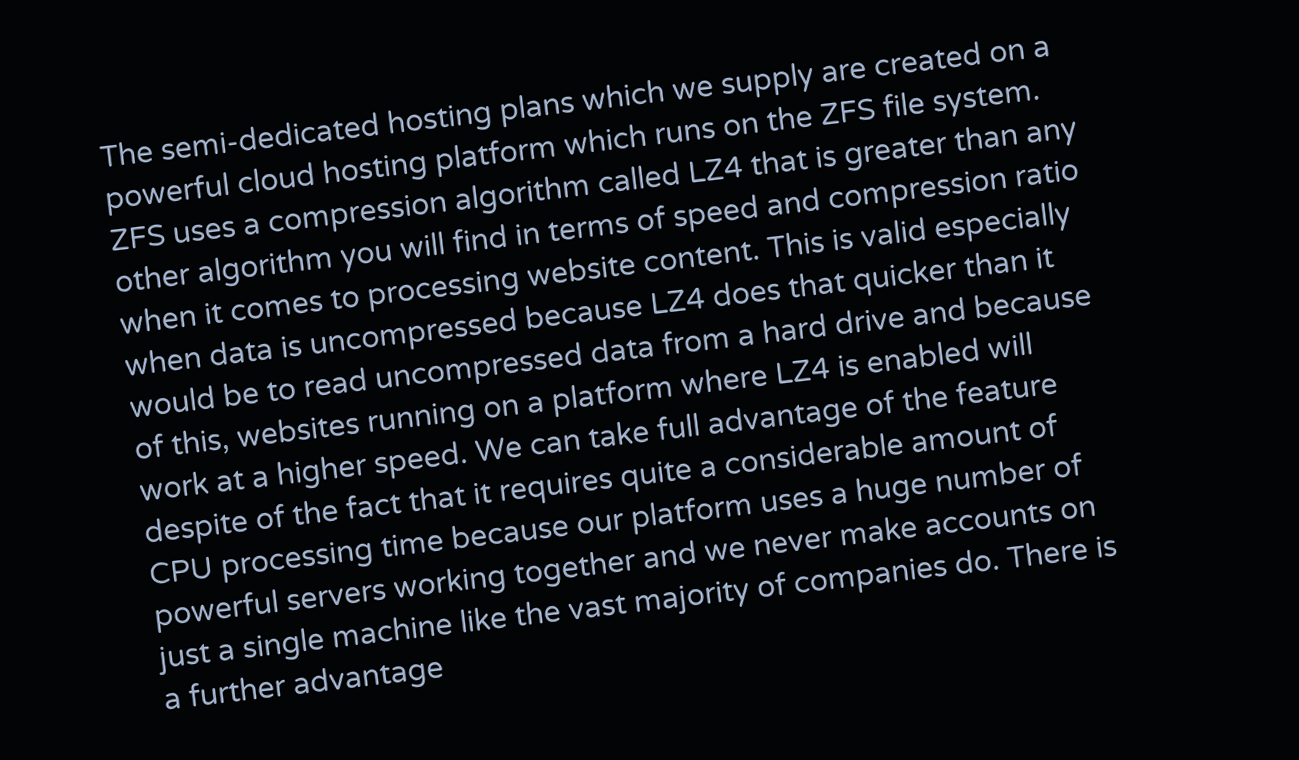The semi-dedicated hosting plans which we supply are created on a powerful cloud hosting platform which runs on the ZFS file system. ZFS uses a compression algorithm called LZ4 that is greater than any other algorithm you will find in terms of speed and compression ratio when it comes to processing website content. This is valid especially when data is uncompressed because LZ4 does that quicker than it would be to read uncompressed data from a hard drive and because of this, websites running on a platform where LZ4 is enabled will work at a higher speed. We can take full advantage of the feature despite of the fact that it requires quite a considerable amount of CPU processing time because our platform uses a huge number of powerful servers working together and we never make accounts on just a single machine like the vast majority of companies do. There is a further advantage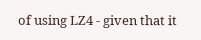of using LZ4 - given that it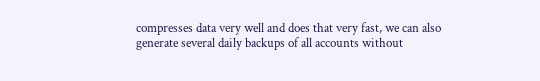compresses data very well and does that very fast, we can also generate several daily backups of all accounts without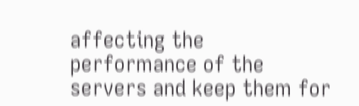affecting the performance of the servers and keep them for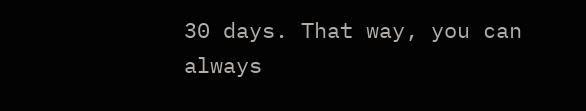30 days. That way, you can always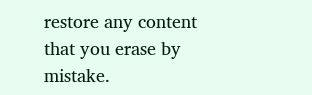restore any content that you erase by mistake.